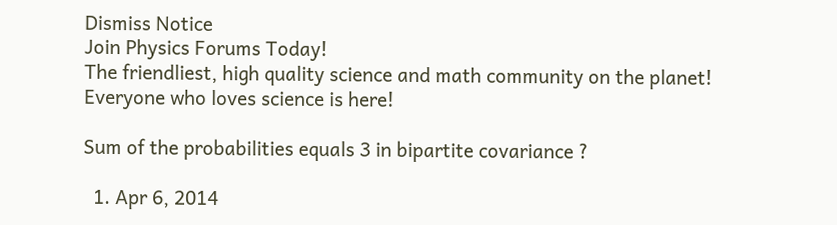Dismiss Notice
Join Physics Forums Today!
The friendliest, high quality science and math community on the planet! Everyone who loves science is here!

Sum of the probabilities equals 3 in bipartite covariance ?

  1. Apr 6, 2014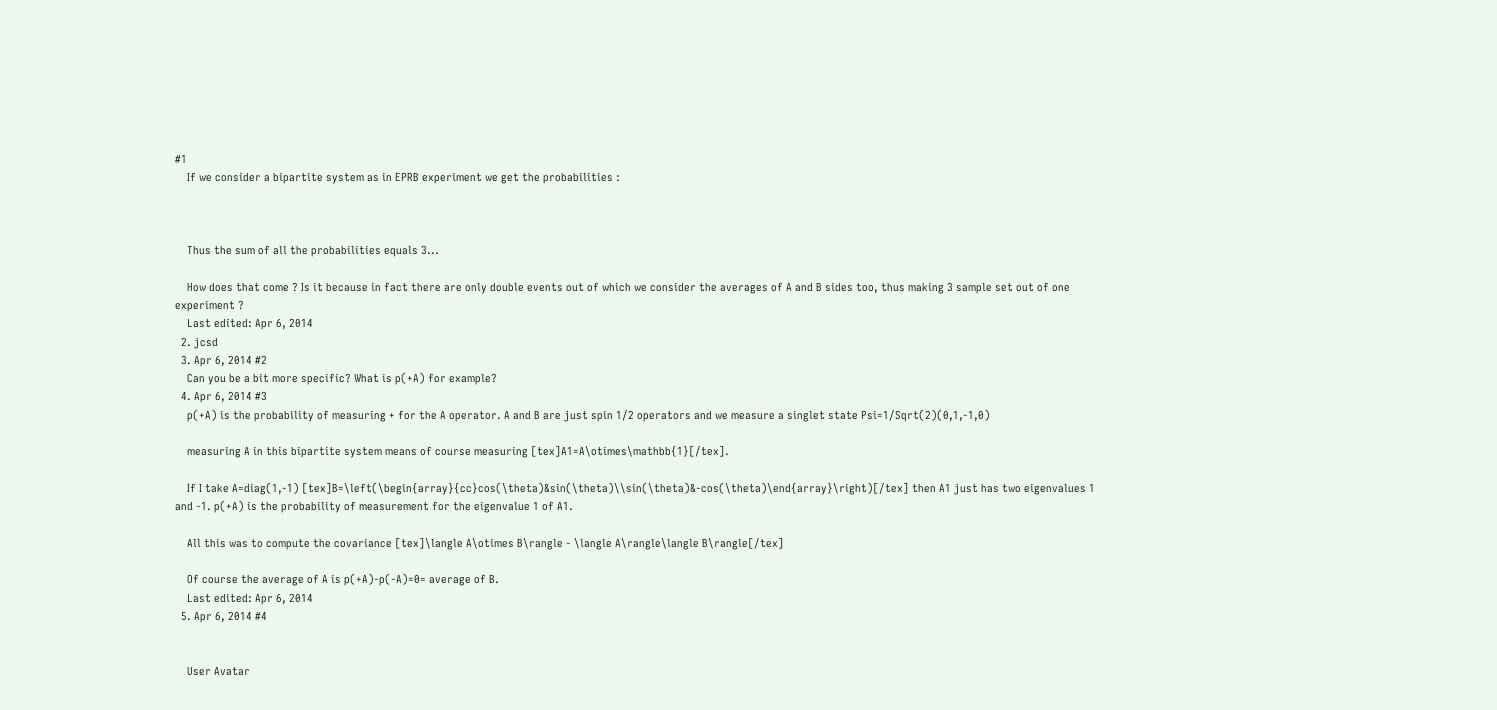#1
    If we consider a bipartite system as in EPRB experiment we get the probabilities :



    Thus the sum of all the probabilities equals 3...

    How does that come ? Is it because in fact there are only double events out of which we consider the averages of A and B sides too, thus making 3 sample set out of one experiment ?
    Last edited: Apr 6, 2014
  2. jcsd
  3. Apr 6, 2014 #2
    Can you be a bit more specific? What is p(+A) for example?
  4. Apr 6, 2014 #3
    p(+A) is the probability of measuring + for the A operator. A and B are just spin 1/2 operators and we measure a singlet state Psi=1/Sqrt(2)(0,1,-1,0)

    measuring A in this bipartite system means of course measuring [tex]A1=A\otimes\mathbb{1}[/tex].

    If I take A=diag(1,-1) [tex]B=\left(\begin{array}{cc}cos(\theta)&sin(\theta)\\sin(\theta)&-cos(\theta)\end{array}\right)[/tex] then A1 just has two eigenvalues 1 and -1. p(+A) is the probability of measurement for the eigenvalue 1 of A1.

    All this was to compute the covariance [tex]\langle A\otimes B\rangle - \langle A\rangle\langle B\rangle[/tex]

    Of course the average of A is p(+A)-p(-A)=0= average of B.
    Last edited: Apr 6, 2014
  5. Apr 6, 2014 #4


    User Avatar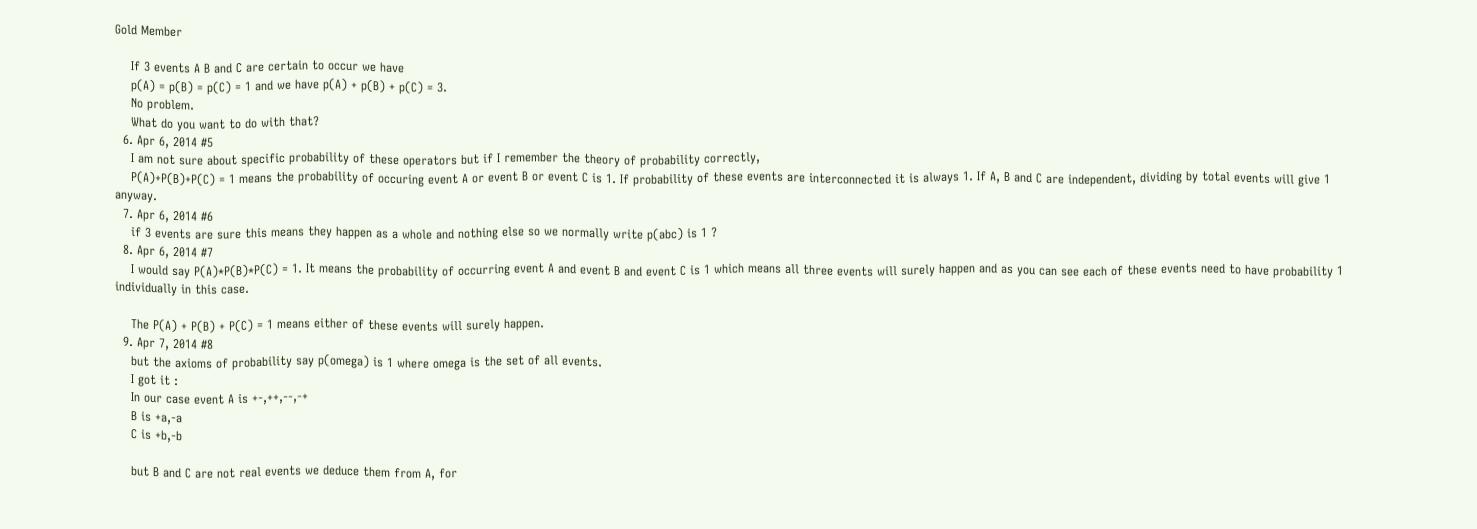Gold Member

    If 3 events A B and C are certain to occur we have
    p(A) = p(B) = p(C) = 1 and we have p(A) + p(B) + p(C) = 3.
    No problem.
    What do you want to do with that?
  6. Apr 6, 2014 #5
    I am not sure about specific probability of these operators but if I remember the theory of probability correctly,
    P(A)+P(B)+P(C) = 1 means the probability of occuring event A or event B or event C is 1. If probability of these events are interconnected it is always 1. If A, B and C are independent, dividing by total events will give 1 anyway.
  7. Apr 6, 2014 #6
    if 3 events are sure this means they happen as a whole and nothing else so we normally write p(abc) is 1 ?
  8. Apr 6, 2014 #7
    I would say P(A)*P(B)*P(C) = 1. It means the probability of occurring event A and event B and event C is 1 which means all three events will surely happen and as you can see each of these events need to have probability 1 individually in this case.

    The P(A) + P(B) + P(C) = 1 means either of these events will surely happen.
  9. Apr 7, 2014 #8
    but the axioms of probability say p(omega) is 1 where omega is the set of all events.
    I got it :
    In our case event A is +-,++,--,-+
    B is +a,-a
    C is +b,-b

    but B and C are not real events we deduce them from A, for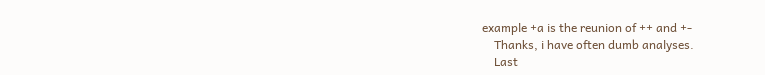example +a is the reunion of ++ and +-
    Thanks, i have often dumb analyses.
    Last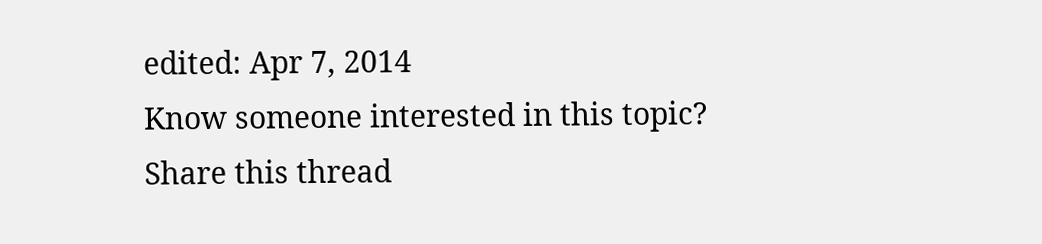edited: Apr 7, 2014
Know someone interested in this topic? Share this thread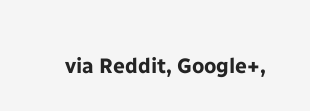via Reddit, Google+,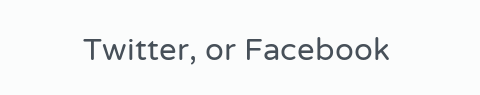Twitter, or Facebook